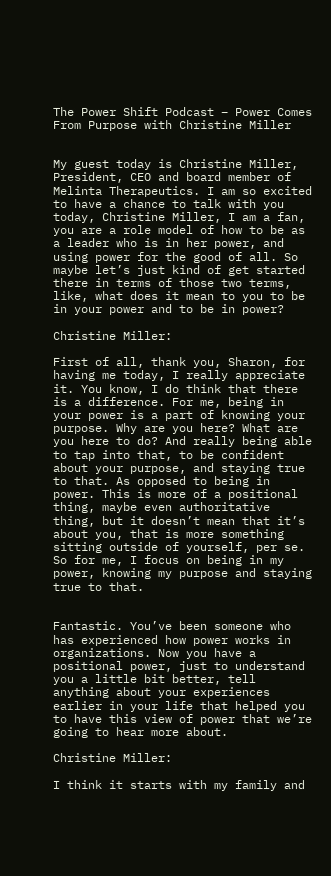The Power Shift Podcast – Power Comes From Purpose with Christine Miller


My guest today is Christine Miller, President, CEO and board member of Melinta Therapeutics. I am so excited to have a chance to talk with you today, Christine Miller, I am a fan, you are a role model of how to be as a leader who is in her power, and using power for the good of all. So maybe let’s just kind of get started there in terms of those two terms, like, what does it mean to you to be in your power and to be in power?

Christine Miller:

First of all, thank you, Sharon, for having me today, I really appreciate it. You know, I do think that there is a difference. For me, being in your power is a part of knowing your purpose. Why are you here? What are you here to do? And really being able to tap into that, to be confident about your purpose, and staying true to that. As opposed to being in power. This is more of a positional thing, maybe even authoritative thing, but it doesn’t mean that it’s about you, that is more something sitting outside of yourself, per se. So for me, I focus on being in my power, knowing my purpose and staying true to that.


Fantastic. You’ve been someone who has experienced how power works in organizations. Now you have a positional power, just to understand you a little bit better, tell anything about your experiences earlier in your life that helped you to have this view of power that we’re going to hear more about.

Christine Miller:

I think it starts with my family and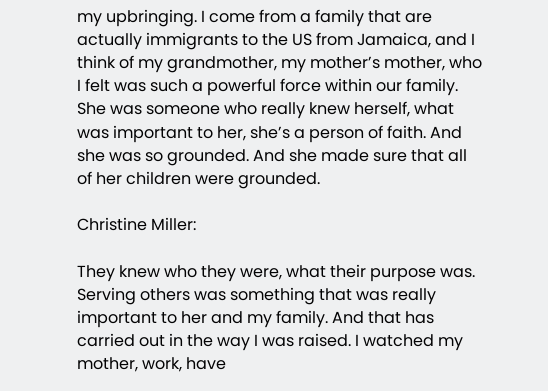my upbringing. I come from a family that are actually immigrants to the US from Jamaica, and I think of my grandmother, my mother’s mother, who I felt was such a powerful force within our family. She was someone who really knew herself, what was important to her, she’s a person of faith. And she was so grounded. And she made sure that all of her children were grounded.

Christine Miller:

They knew who they were, what their purpose was. Serving others was something that was really important to her and my family. And that has carried out in the way I was raised. I watched my mother, work, have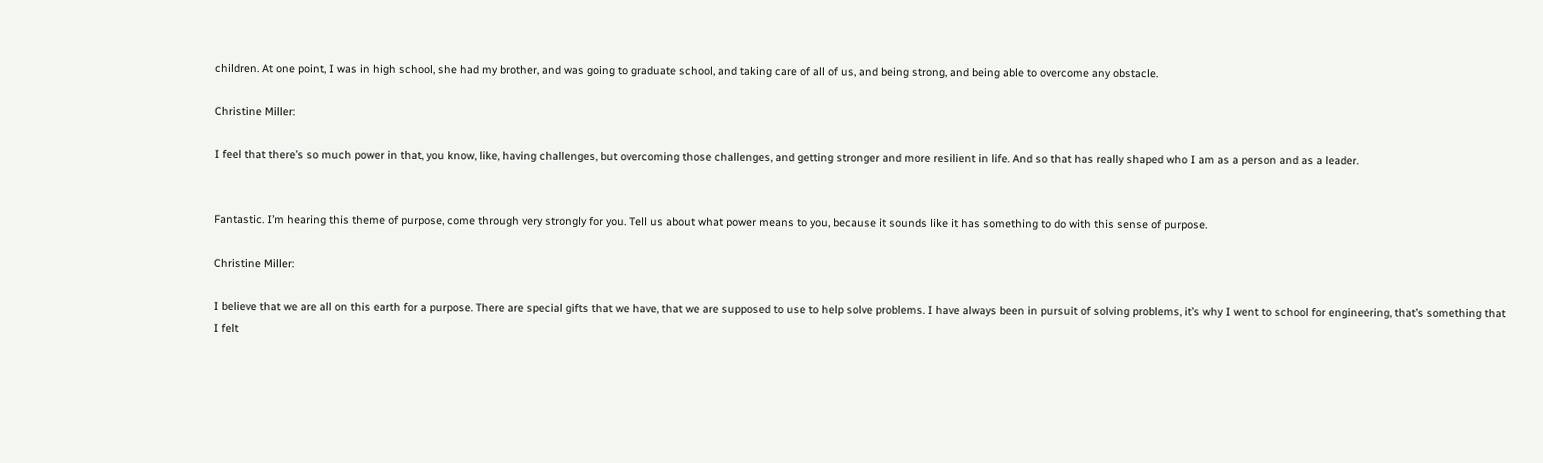children. At one point, I was in high school, she had my brother, and was going to graduate school, and taking care of all of us, and being strong, and being able to overcome any obstacle.

Christine Miller:

I feel that there’s so much power in that, you know, like, having challenges, but overcoming those challenges, and getting stronger and more resilient in life. And so that has really shaped who I am as a person and as a leader.


Fantastic. I’m hearing this theme of purpose, come through very strongly for you. Tell us about what power means to you, because it sounds like it has something to do with this sense of purpose.

Christine Miller:

I believe that we are all on this earth for a purpose. There are special gifts that we have, that we are supposed to use to help solve problems. I have always been in pursuit of solving problems, it’s why I went to school for engineering, that’s something that I felt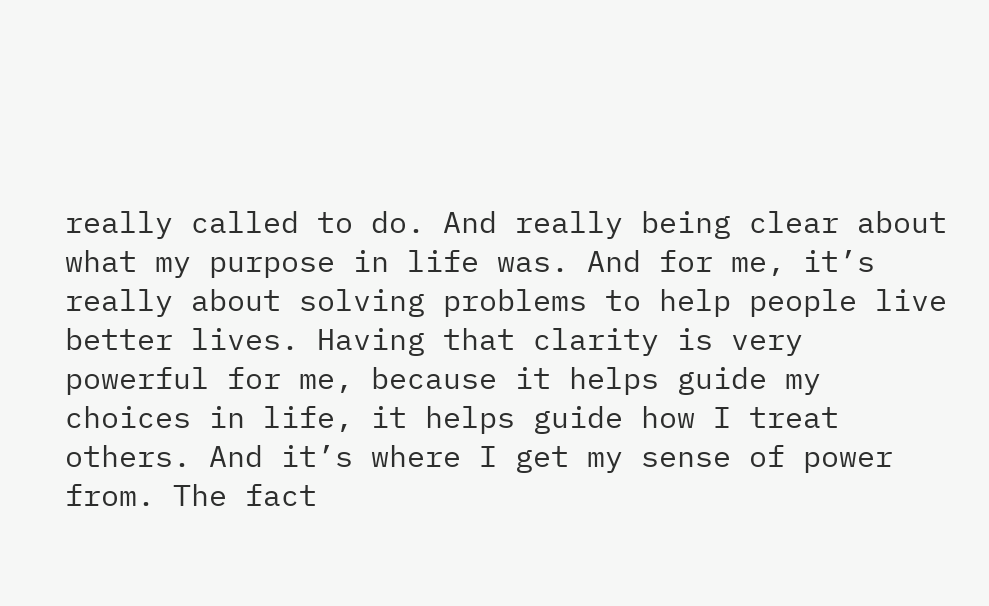really called to do. And really being clear about what my purpose in life was. And for me, it’s really about solving problems to help people live better lives. Having that clarity is very powerful for me, because it helps guide my choices in life, it helps guide how I treat others. And it’s where I get my sense of power from. The fact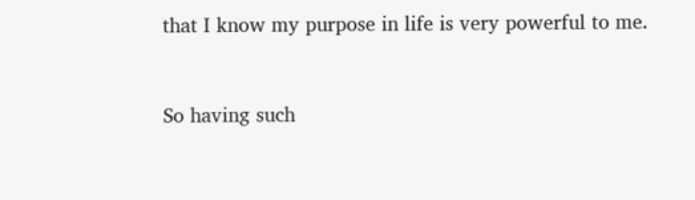that I know my purpose in life is very powerful to me.


So having such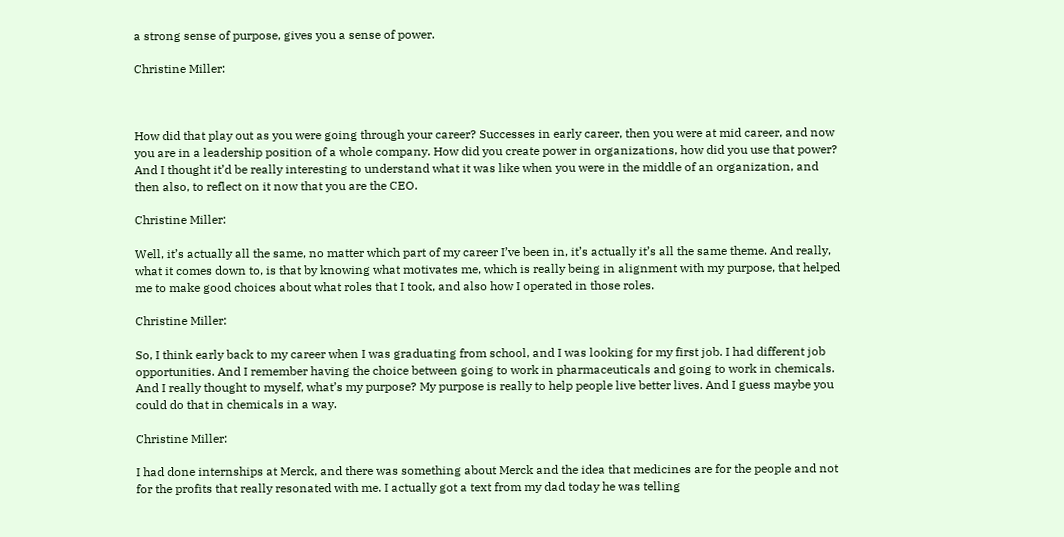a strong sense of purpose, gives you a sense of power.

Christine Miller:



How did that play out as you were going through your career? Successes in early career, then you were at mid career, and now you are in a leadership position of a whole company. How did you create power in organizations, how did you use that power? And I thought it’d be really interesting to understand what it was like when you were in the middle of an organization, and then also, to reflect on it now that you are the CEO.

Christine Miller:

Well, it’s actually all the same, no matter which part of my career I’ve been in, it’s actually it’s all the same theme. And really, what it comes down to, is that by knowing what motivates me, which is really being in alignment with my purpose, that helped me to make good choices about what roles that I took, and also how I operated in those roles.

Christine Miller:

So, I think early back to my career when I was graduating from school, and I was looking for my first job. I had different job opportunities. And I remember having the choice between going to work in pharmaceuticals and going to work in chemicals. And I really thought to myself, what’s my purpose? My purpose is really to help people live better lives. And I guess maybe you could do that in chemicals in a way.

Christine Miller:

I had done internships at Merck, and there was something about Merck and the idea that medicines are for the people and not for the profits that really resonated with me. I actually got a text from my dad today he was telling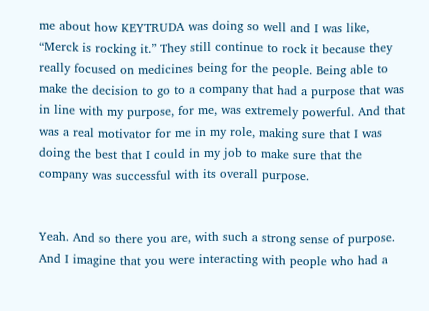me about how KEYTRUDA was doing so well and I was like, “Merck is rocking it.” They still continue to rock it because they really focused on medicines being for the people. Being able to make the decision to go to a company that had a purpose that was in line with my purpose, for me, was extremely powerful. And that was a real motivator for me in my role, making sure that I was doing the best that I could in my job to make sure that the company was successful with its overall purpose.


Yeah. And so there you are, with such a strong sense of purpose. And I imagine that you were interacting with people who had a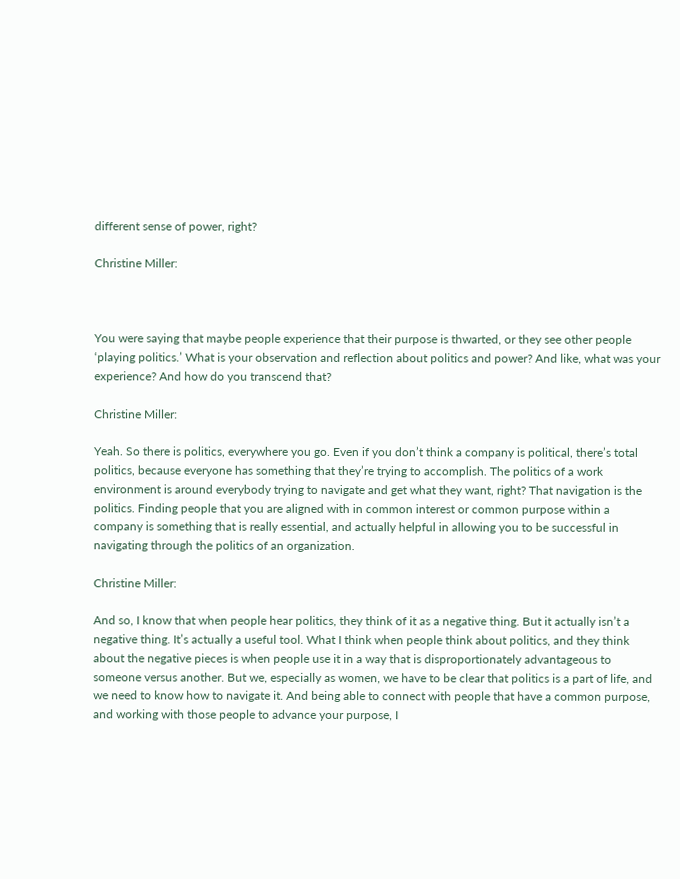different sense of power, right?

Christine Miller:



You were saying that maybe people experience that their purpose is thwarted, or they see other people ‘playing politics.’ What is your observation and reflection about politics and power? And like, what was your experience? And how do you transcend that?

Christine Miller:

Yeah. So there is politics, everywhere you go. Even if you don’t think a company is political, there’s total politics, because everyone has something that they’re trying to accomplish. The politics of a work environment is around everybody trying to navigate and get what they want, right? That navigation is the politics. Finding people that you are aligned with in common interest or common purpose within a company is something that is really essential, and actually helpful in allowing you to be successful in navigating through the politics of an organization.

Christine Miller:

And so, I know that when people hear politics, they think of it as a negative thing. But it actually isn’t a negative thing. It’s actually a useful tool. What I think when people think about politics, and they think about the negative pieces is when people use it in a way that is disproportionately advantageous to someone versus another. But we, especially as women, we have to be clear that politics is a part of life, and we need to know how to navigate it. And being able to connect with people that have a common purpose, and working with those people to advance your purpose, I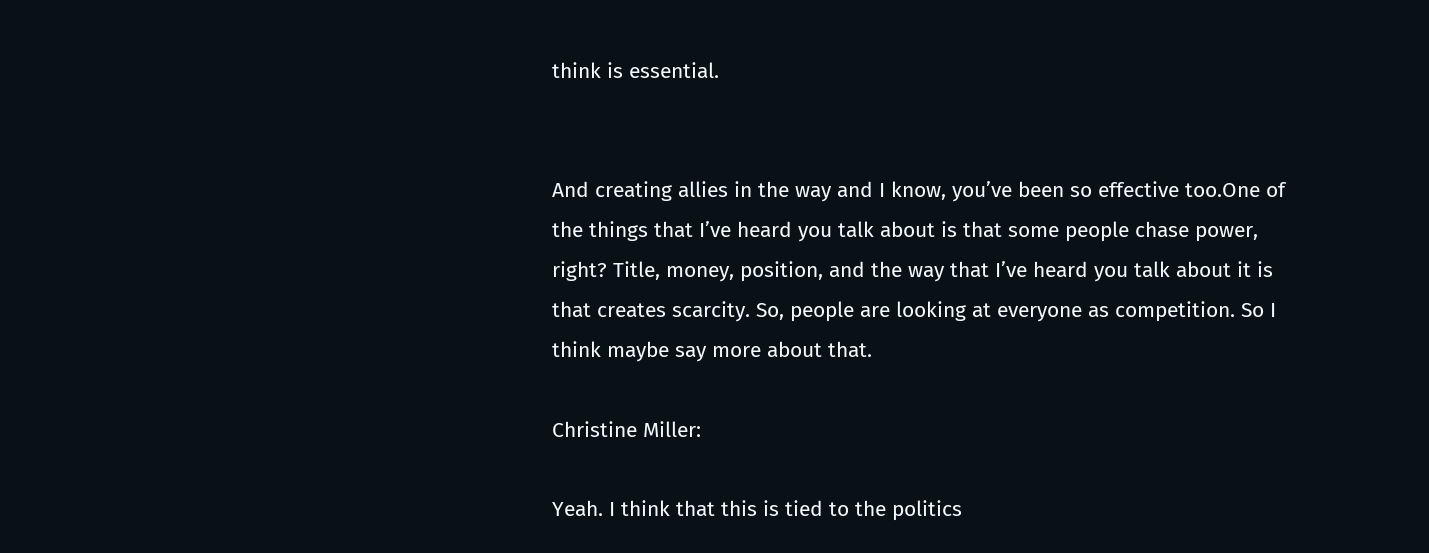think is essential.


And creating allies in the way and I know, you’ve been so effective too.One of the things that I’ve heard you talk about is that some people chase power, right? Title, money, position, and the way that I’ve heard you talk about it is that creates scarcity. So, people are looking at everyone as competition. So I think maybe say more about that.

Christine Miller:

Yeah. I think that this is tied to the politics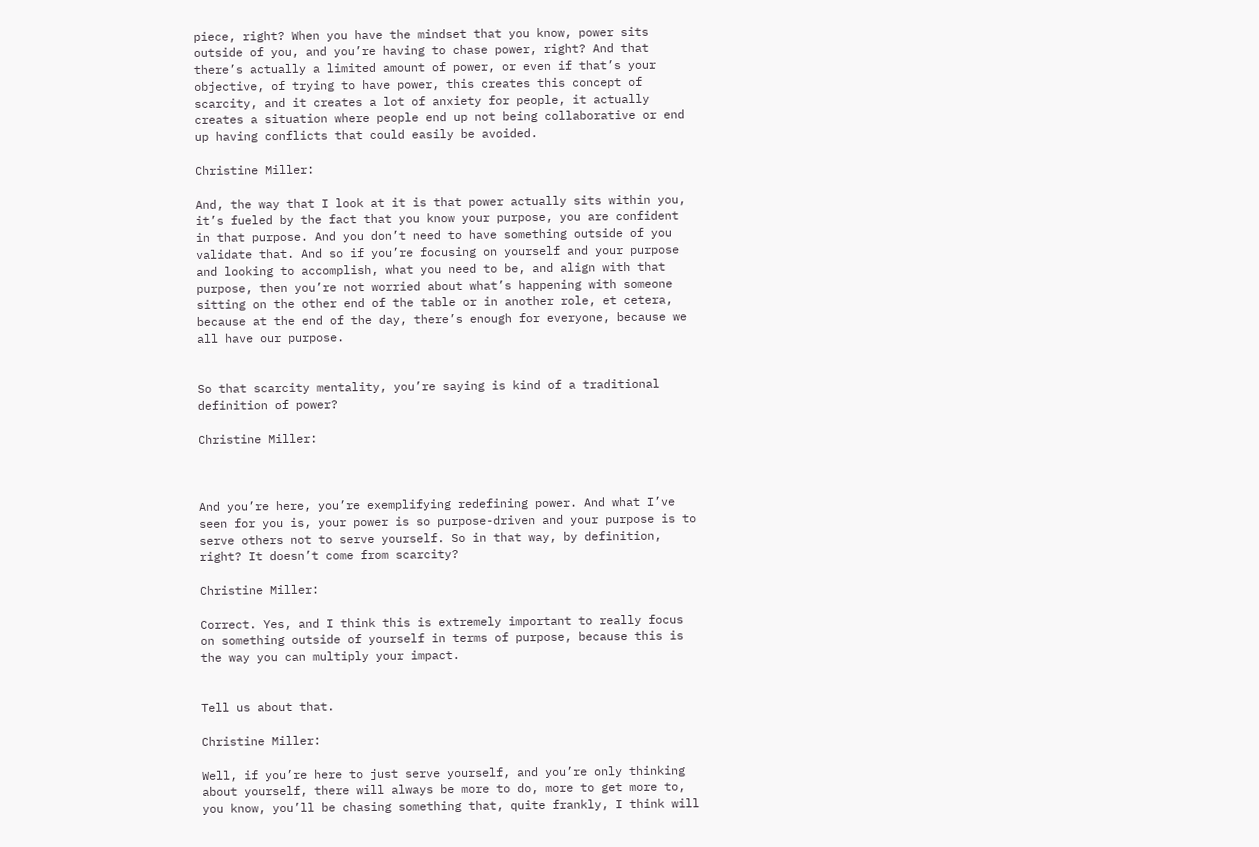piece, right? When you have the mindset that you know, power sits outside of you, and you’re having to chase power, right? And that there’s actually a limited amount of power, or even if that’s your objective, of trying to have power, this creates this concept of scarcity, and it creates a lot of anxiety for people, it actually creates a situation where people end up not being collaborative or end up having conflicts that could easily be avoided.

Christine Miller:

And, the way that I look at it is that power actually sits within you, it’s fueled by the fact that you know your purpose, you are confident in that purpose. And you don’t need to have something outside of you validate that. And so if you’re focusing on yourself and your purpose and looking to accomplish, what you need to be, and align with that purpose, then you’re not worried about what’s happening with someone sitting on the other end of the table or in another role, et cetera, because at the end of the day, there’s enough for everyone, because we all have our purpose.


So that scarcity mentality, you’re saying is kind of a traditional definition of power?

Christine Miller:



And you’re here, you’re exemplifying redefining power. And what I’ve seen for you is, your power is so purpose-driven and your purpose is to serve others not to serve yourself. So in that way, by definition, right? It doesn’t come from scarcity?

Christine Miller:

Correct. Yes, and I think this is extremely important to really focus on something outside of yourself in terms of purpose, because this is the way you can multiply your impact.


Tell us about that.

Christine Miller:

Well, if you’re here to just serve yourself, and you’re only thinking about yourself, there will always be more to do, more to get more to, you know, you’ll be chasing something that, quite frankly, I think will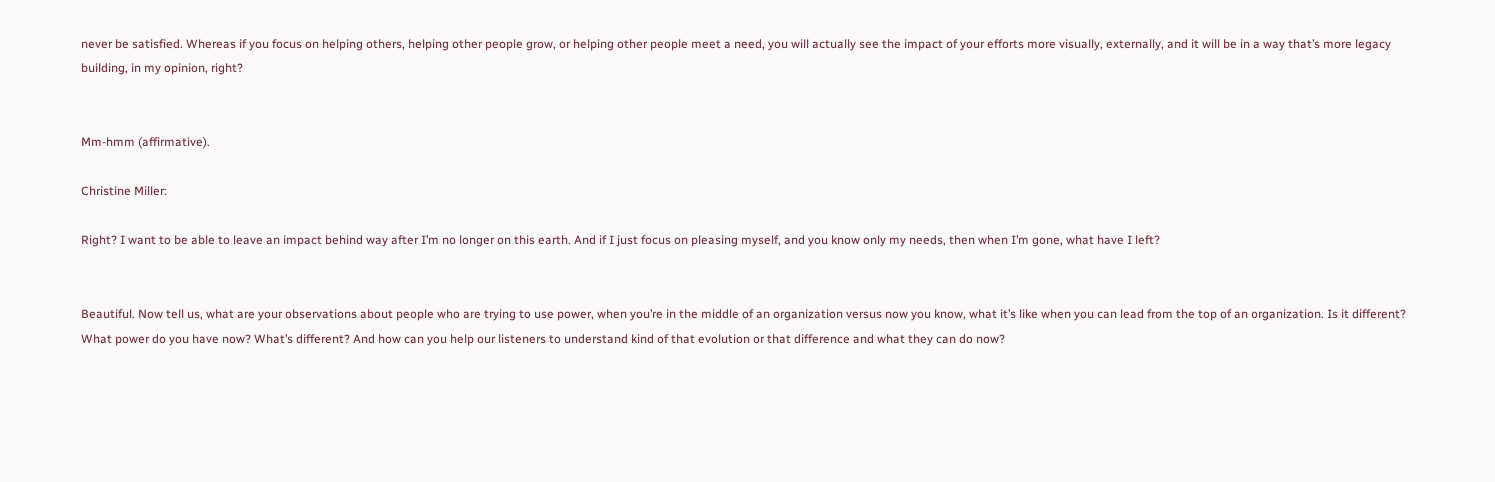never be satisfied. Whereas if you focus on helping others, helping other people grow, or helping other people meet a need, you will actually see the impact of your efforts more visually, externally, and it will be in a way that’s more legacy building, in my opinion, right?


Mm-hmm (affirmative).

Christine Miller:

Right? I want to be able to leave an impact behind way after I’m no longer on this earth. And if I just focus on pleasing myself, and you know only my needs, then when I’m gone, what have I left?


Beautiful. Now tell us, what are your observations about people who are trying to use power, when you’re in the middle of an organization versus now you know, what it’s like when you can lead from the top of an organization. Is it different? What power do you have now? What’s different? And how can you help our listeners to understand kind of that evolution or that difference and what they can do now?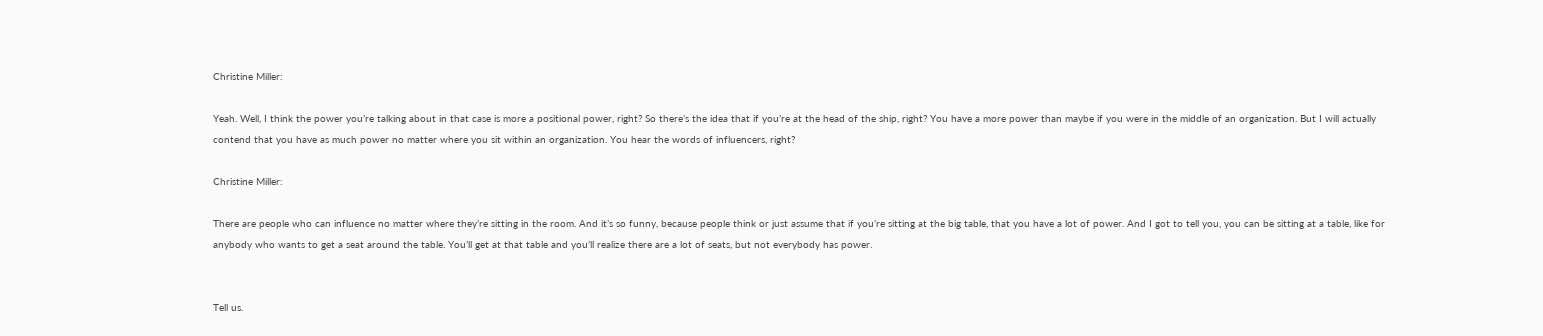Christine Miller:

Yeah. Well, I think the power you’re talking about in that case is more a positional power, right? So there’s the idea that if you’re at the head of the ship, right? You have a more power than maybe if you were in the middle of an organization. But I will actually contend that you have as much power no matter where you sit within an organization. You hear the words of influencers, right?

Christine Miller:

There are people who can influence no matter where they’re sitting in the room. And it’s so funny, because people think or just assume that if you’re sitting at the big table, that you have a lot of power. And I got to tell you, you can be sitting at a table, like for anybody who wants to get a seat around the table. You’ll get at that table and you’ll realize there are a lot of seats, but not everybody has power.


Tell us.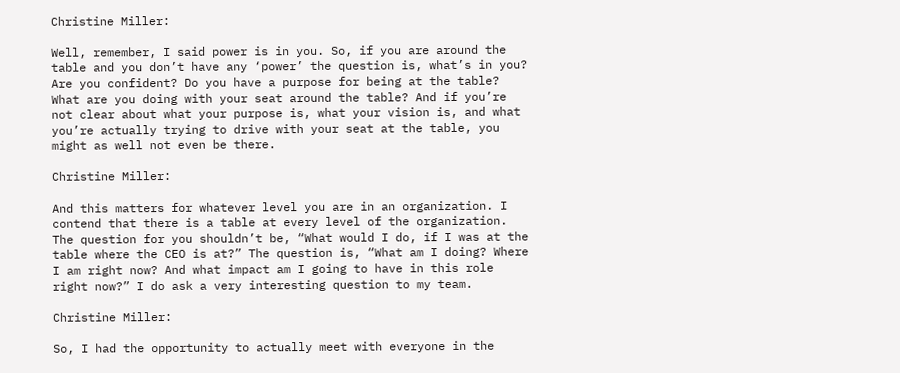Christine Miller:

Well, remember, I said power is in you. So, if you are around the table and you don’t have any ‘power’ the question is, what’s in you? Are you confident? Do you have a purpose for being at the table? What are you doing with your seat around the table? And if you’re not clear about what your purpose is, what your vision is, and what you’re actually trying to drive with your seat at the table, you might as well not even be there.

Christine Miller:

And this matters for whatever level you are in an organization. I contend that there is a table at every level of the organization. The question for you shouldn’t be, “What would I do, if I was at the table where the CEO is at?” The question is, “What am I doing? Where I am right now? And what impact am I going to have in this role right now?” I do ask a very interesting question to my team.

Christine Miller:

So, I had the opportunity to actually meet with everyone in the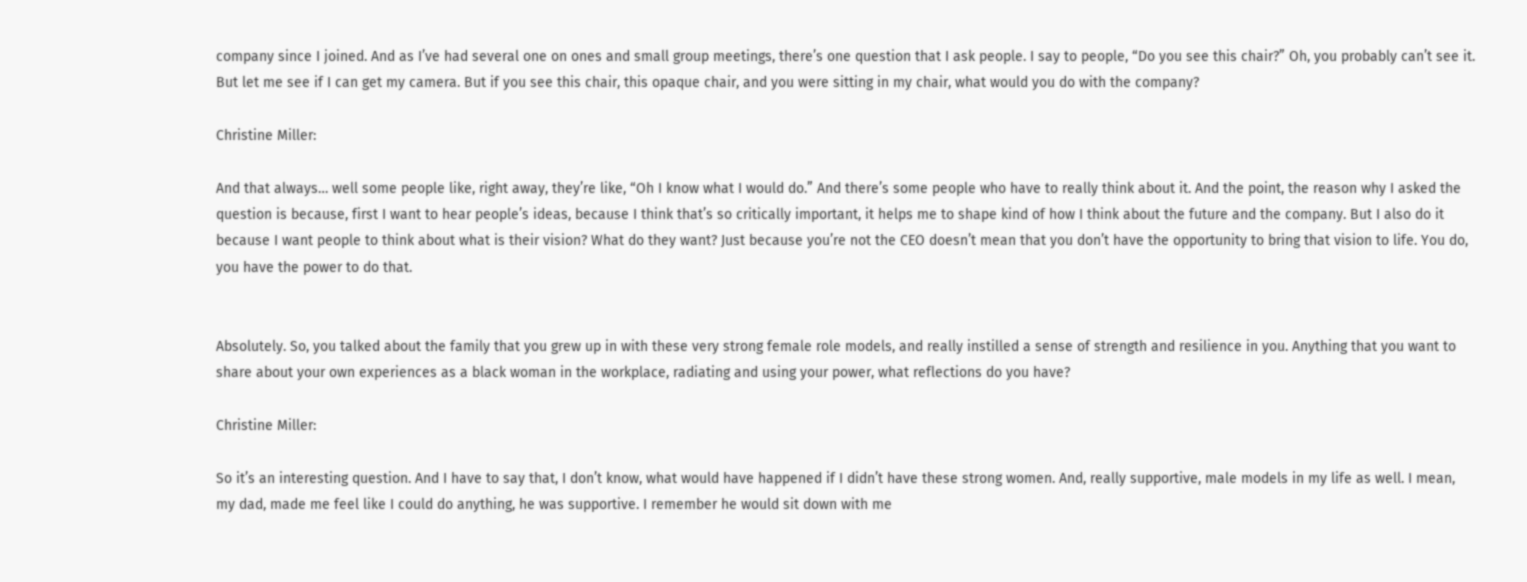company since I joined. And as I’ve had several one on ones and small group meetings, there’s one question that I ask people. I say to people, “Do you see this chair?” Oh, you probably can’t see it. But let me see if I can get my camera. But if you see this chair, this opaque chair, and you were sitting in my chair, what would you do with the company?

Christine Miller:

And that always… well some people like, right away, they’re like, “Oh I know what I would do.” And there’s some people who have to really think about it. And the point, the reason why I asked the question is because, first I want to hear people’s ideas, because I think that’s so critically important, it helps me to shape kind of how I think about the future and the company. But I also do it because I want people to think about what is their vision? What do they want? Just because you’re not the CEO doesn’t mean that you don’t have the opportunity to bring that vision to life. You do, you have the power to do that.


Absolutely. So, you talked about the family that you grew up in with these very strong female role models, and really instilled a sense of strength and resilience in you. Anything that you want to share about your own experiences as a black woman in the workplace, radiating and using your power, what reflections do you have?

Christine Miller:

So it’s an interesting question. And I have to say that, I don’t know, what would have happened if I didn’t have these strong women. And, really supportive, male models in my life as well. I mean, my dad, made me feel like I could do anything, he was supportive. I remember he would sit down with me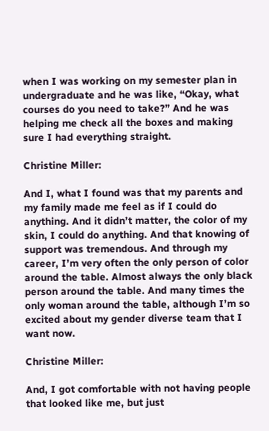when I was working on my semester plan in undergraduate and he was like, “Okay, what courses do you need to take?” And he was helping me check all the boxes and making sure I had everything straight.

Christine Miller:

And I, what I found was that my parents and my family made me feel as if I could do anything. And it didn’t matter, the color of my skin, I could do anything. And that knowing of support was tremendous. And through my career, I’m very often the only person of color around the table. Almost always the only black person around the table. And many times the only woman around the table, although I’m so excited about my gender diverse team that I want now.

Christine Miller:

And, I got comfortable with not having people that looked like me, but just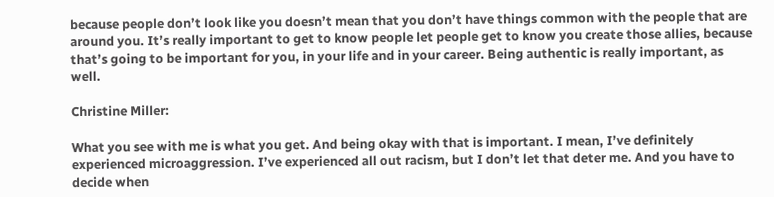because people don’t look like you doesn’t mean that you don’t have things common with the people that are around you. It’s really important to get to know people let people get to know you create those allies, because that’s going to be important for you, in your life and in your career. Being authentic is really important, as well.

Christine Miller:

What you see with me is what you get. And being okay with that is important. I mean, I’ve definitely experienced microaggression. I’ve experienced all out racism, but I don’t let that deter me. And you have to decide when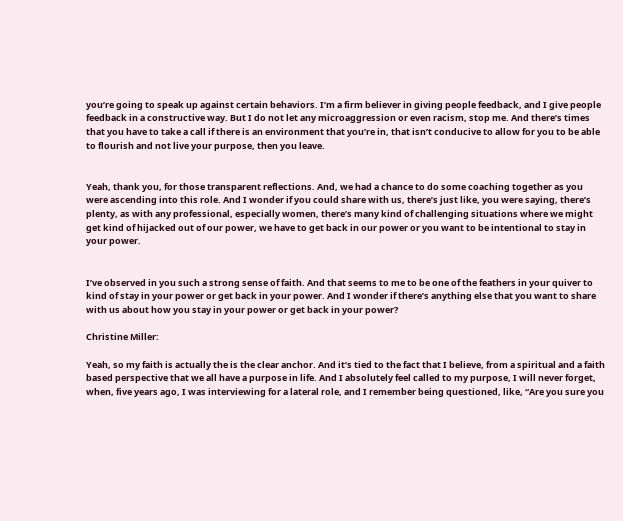you’re going to speak up against certain behaviors. I’m a firm believer in giving people feedback, and I give people feedback in a constructive way. But I do not let any microaggression or even racism, stop me. And there’s times that you have to take a call if there is an environment that you’re in, that isn’t conducive to allow for you to be able to flourish and not live your purpose, then you leave.


Yeah, thank you, for those transparent reflections. And, we had a chance to do some coaching together as you were ascending into this role. And I wonder if you could share with us, there’s just like, you were saying, there’s plenty, as with any professional, especially women, there’s many kind of challenging situations where we might get kind of hijacked out of our power, we have to get back in our power or you want to be intentional to stay in your power.


I’ve observed in you such a strong sense of faith. And that seems to me to be one of the feathers in your quiver to kind of stay in your power or get back in your power. And I wonder if there’s anything else that you want to share with us about how you stay in your power or get back in your power?

Christine Miller:

Yeah, so my faith is actually the is the clear anchor. And it’s tied to the fact that I believe, from a spiritual and a faith based perspective that we all have a purpose in life. And I absolutely feel called to my purpose, I will never forget, when, five years ago, I was interviewing for a lateral role, and I remember being questioned, like, “Are you sure you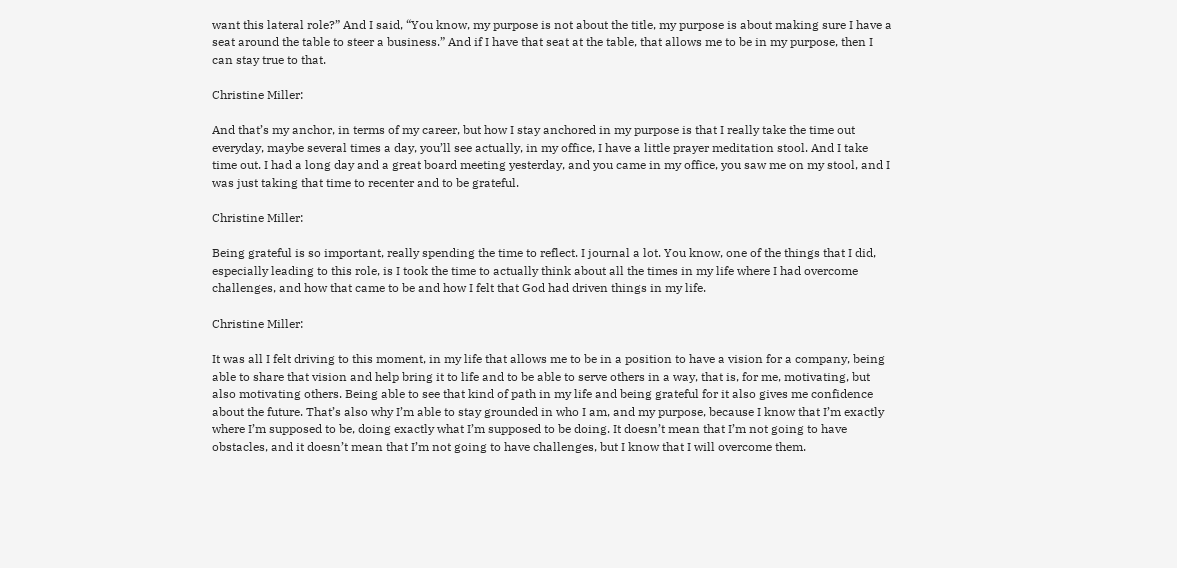want this lateral role?” And I said, “You know, my purpose is not about the title, my purpose is about making sure I have a seat around the table to steer a business.” And if I have that seat at the table, that allows me to be in my purpose, then I can stay true to that.

Christine Miller:

And that’s my anchor, in terms of my career, but how I stay anchored in my purpose is that I really take the time out everyday, maybe several times a day, you’ll see actually, in my office, I have a little prayer meditation stool. And I take time out. I had a long day and a great board meeting yesterday, and you came in my office, you saw me on my stool, and I was just taking that time to recenter and to be grateful.

Christine Miller:

Being grateful is so important, really spending the time to reflect. I journal a lot. You know, one of the things that I did, especially leading to this role, is I took the time to actually think about all the times in my life where I had overcome challenges, and how that came to be and how I felt that God had driven things in my life.

Christine Miller:

It was all I felt driving to this moment, in my life that allows me to be in a position to have a vision for a company, being able to share that vision and help bring it to life and to be able to serve others in a way, that is, for me, motivating, but also motivating others. Being able to see that kind of path in my life and being grateful for it also gives me confidence about the future. That’s also why I’m able to stay grounded in who I am, and my purpose, because I know that I’m exactly where I’m supposed to be, doing exactly what I’m supposed to be doing. It doesn’t mean that I’m not going to have obstacles, and it doesn’t mean that I’m not going to have challenges, but I know that I will overcome them.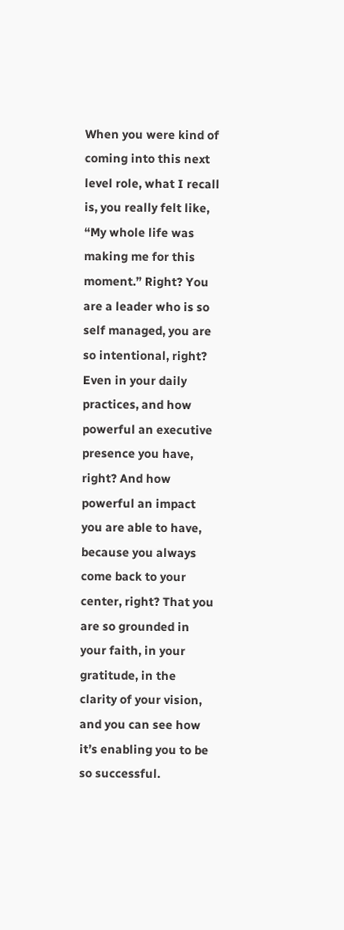When you were kind of coming into this next level role, what I recall is, you really felt like, “My whole life was making me for this moment.” Right? You are a leader who is so self managed, you are so intentional, right? Even in your daily practices, and how powerful an executive presence you have, right? And how powerful an impact you are able to have, because you always come back to your center, right? That you are so grounded in your faith, in your gratitude, in the clarity of your vision, and you can see how it’s enabling you to be so successful.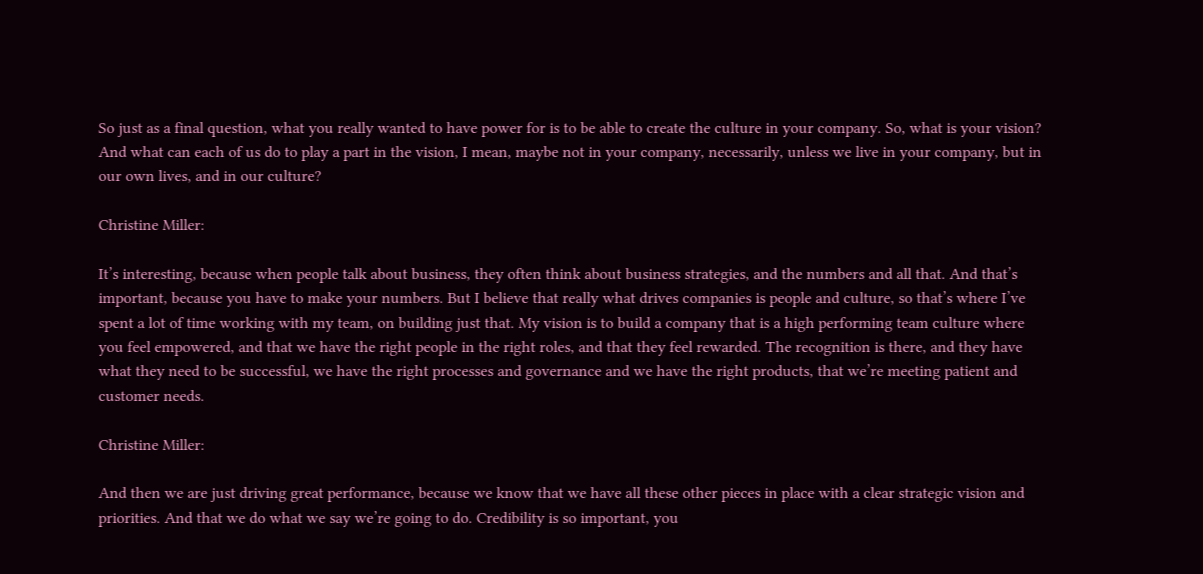So just as a final question, what you really wanted to have power for is to be able to create the culture in your company. So, what is your vision? And what can each of us do to play a part in the vision, I mean, maybe not in your company, necessarily, unless we live in your company, but in our own lives, and in our culture?

Christine Miller:

It’s interesting, because when people talk about business, they often think about business strategies, and the numbers and all that. And that’s important, because you have to make your numbers. But I believe that really what drives companies is people and culture, so that’s where I’ve spent a lot of time working with my team, on building just that. My vision is to build a company that is a high performing team culture where you feel empowered, and that we have the right people in the right roles, and that they feel rewarded. The recognition is there, and they have what they need to be successful, we have the right processes and governance and we have the right products, that we’re meeting patient and customer needs.

Christine Miller:

And then we are just driving great performance, because we know that we have all these other pieces in place with a clear strategic vision and priorities. And that we do what we say we’re going to do. Credibility is so important, you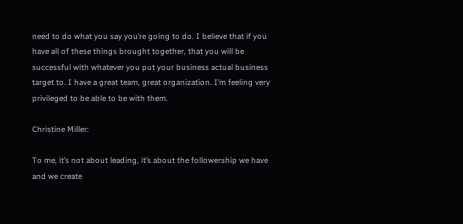need to do what you say you’re going to do. I believe that if you have all of these things brought together, that you will be successful with whatever you put your business actual business target to. I have a great team, great organization. I’m feeling very privileged to be able to be with them.

Christine Miller:

To me, it’s not about leading, it’s about the followership we have and we create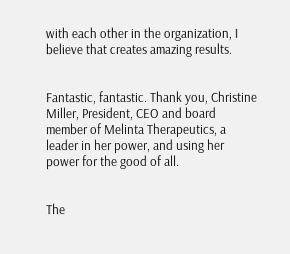with each other in the organization, I believe that creates amazing results.


Fantastic, fantastic. Thank you, Christine Miller, President, CEO and board member of Melinta Therapeutics, a leader in her power, and using her power for the good of all.


The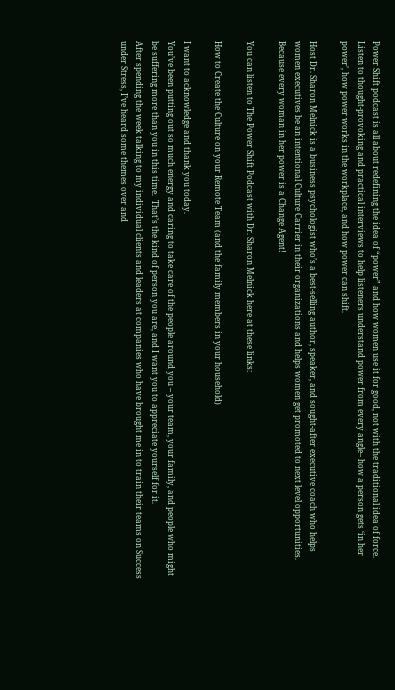Power Shift podcast is all about redefining the idea of “power” and how women use it for good, not with the traditional idea of force. Listen to thought-provoking and practical interviews to help listeners understand power from every angle– how a person gets ‘in her power’, how power works in the workplace, and how power can shift.

Host Dr. Sharon Melnick is a business psychologist who’s a best-selling author, speaker, and sought-after executive coach who helps women executives be an intentional Culture Carrier in their organizations and helps women get promoted to next level opportunities. Because every woman in her power is a Change Agent!

You can listen to The Power Shift Podcast with Dr. Sharon Melnick here at these links:

How to Create the Culture on your Remote Team (and the family members in your household)

I want to acknowledge and thank you today.
You’ve been putting out so much energy and caring to take care of the people around you – your team, your family, and people who might be suffering more than you in this time.  That’s the kind of person you are, and I want you to appreciate yourself for it.
After spending the week talking to my individual clients and leaders at companies who have brought me in to train their teams on Success under Stress, I’ve heard some themes over and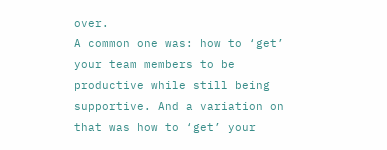over.
A common one was: how to ‘get’ your team members to be productive while still being supportive. And a variation on that was how to ‘get’ your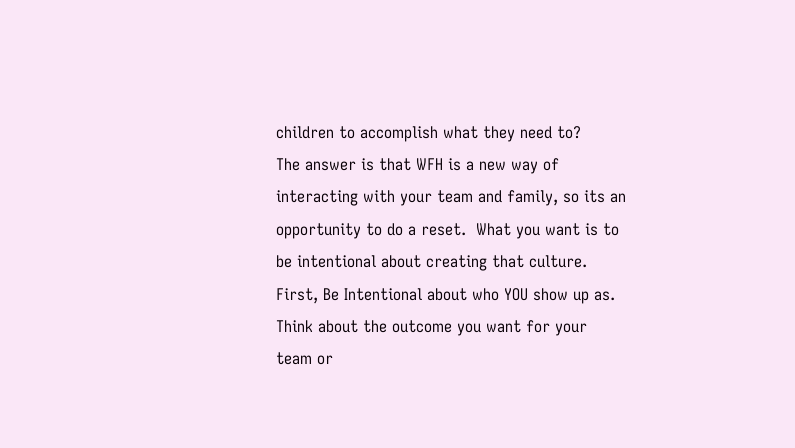children to accomplish what they need to?
The answer is that WFH is a new way of interacting with your team and family, so its an opportunity to do a reset.  What you want is to be intentional about creating that culture.
First, Be Intentional about who YOU show up as.
Think about the outcome you want for your team or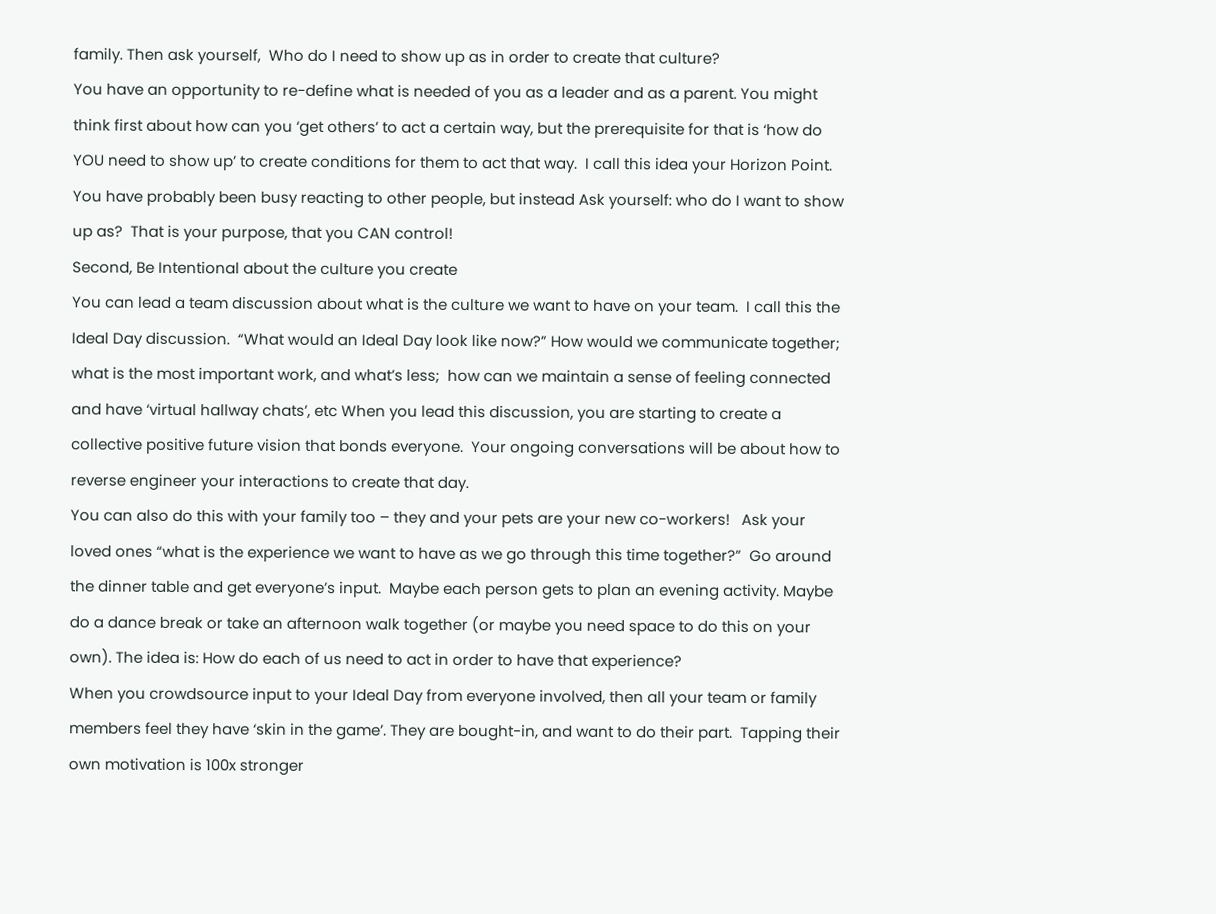family. Then ask yourself,  Who do I need to show up as in order to create that culture?
You have an opportunity to re-define what is needed of you as a leader and as a parent. You might think first about how can you ‘get others’ to act a certain way, but the prerequisite for that is ‘how do YOU need to show up’ to create conditions for them to act that way.  I call this idea your Horizon Point.   You have probably been busy reacting to other people, but instead Ask yourself: who do I want to show up as?  That is your purpose, that you CAN control!
Second, Be Intentional about the culture you create
You can lead a team discussion about what is the culture we want to have on your team.  I call this the Ideal Day discussion.  “What would an Ideal Day look like now?” How would we communicate together; what is the most important work, and what’s less;  how can we maintain a sense of feeling connected and have ‘virtual hallway chats’, etc When you lead this discussion, you are starting to create a collective positive future vision that bonds everyone.  Your ongoing conversations will be about how to reverse engineer your interactions to create that day.
You can also do this with your family too – they and your pets are your new co-workers!   Ask your loved ones “what is the experience we want to have as we go through this time together?”  Go around the dinner table and get everyone’s input.  Maybe each person gets to plan an evening activity. Maybe do a dance break or take an afternoon walk together (or maybe you need space to do this on your own). The idea is: How do each of us need to act in order to have that experience?
When you crowdsource input to your Ideal Day from everyone involved, then all your team or family members feel they have ‘skin in the game’. They are bought-in, and want to do their part.  Tapping their own motivation is 100x stronger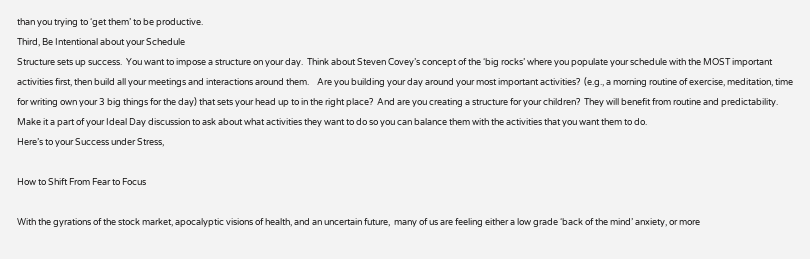than you trying to ‘get them’ to be productive.
Third, Be Intentional about your Schedule
Structure sets up success.  You want to impose a structure on your day.  Think about Steven Covey’s concept of the ‘big rocks’ where you populate your schedule with the MOST important activities first, then build all your meetings and interactions around them.    Are you building your day around your most important activities?  (e.g., a morning routine of exercise, meditation, time for writing own your 3 big things for the day) that sets your head up to in the right place?  And are you creating a structure for your children?  They will benefit from routine and predictability.  Make it a part of your Ideal Day discussion to ask about what activities they want to do so you can balance them with the activities that you want them to do.
Here’s to your Success under Stress,

How to Shift From Fear to Focus

With the gyrations of the stock market, apocalyptic visions of health, and an uncertain future,  many of us are feeling either a low grade ‘back of the mind’ anxiety, or more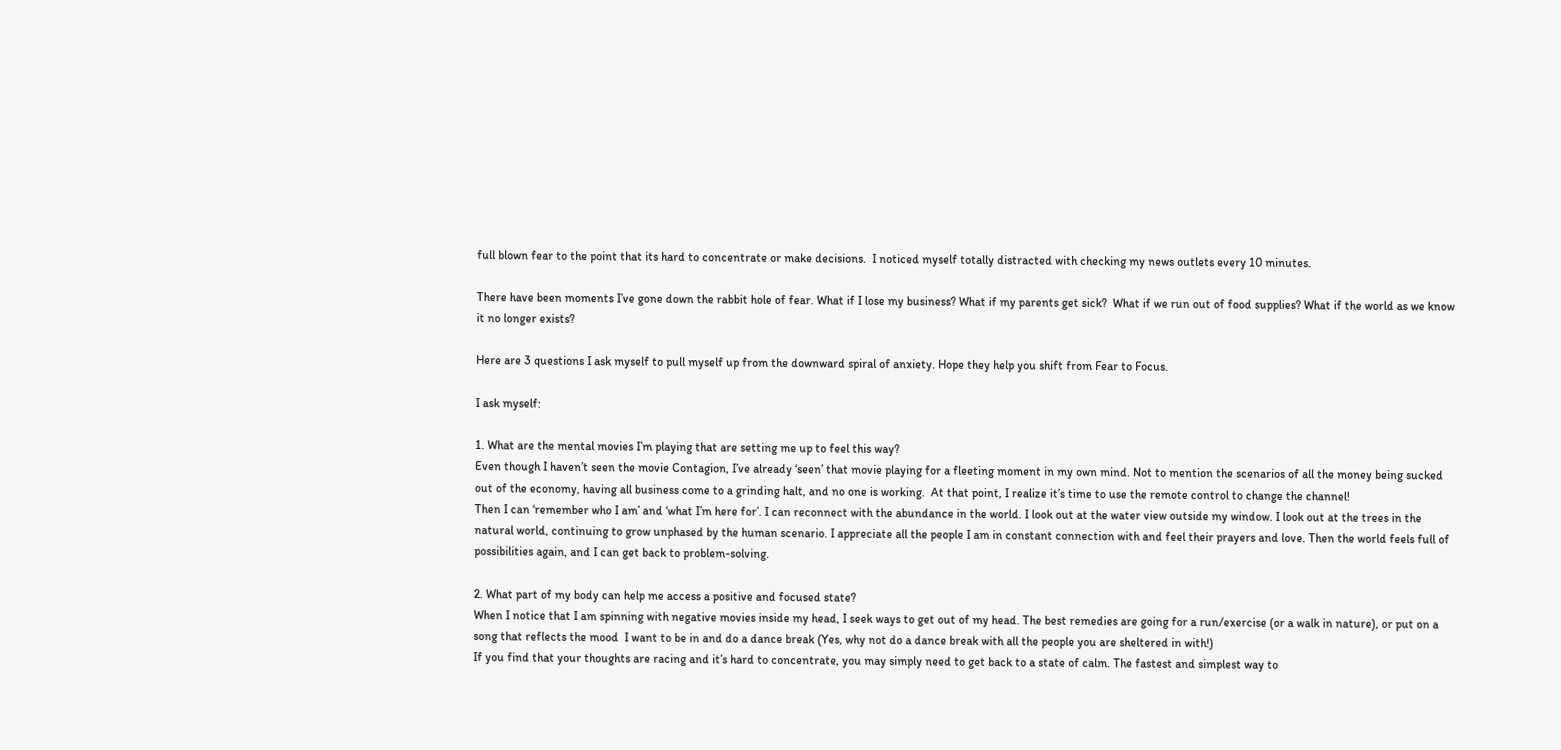full blown fear to the point that its hard to concentrate or make decisions.  I noticed myself totally distracted with checking my news outlets every 10 minutes.

There have been moments I’ve gone down the rabbit hole of fear. What if I lose my business? What if my parents get sick?  What if we run out of food supplies? What if the world as we know it no longer exists?

Here are 3 questions I ask myself to pull myself up from the downward spiral of anxiety. Hope they help you shift from Fear to Focus.

I ask myself:

1. What are the mental movies I’m playing that are setting me up to feel this way?
Even though I haven’t seen the movie Contagion, I’ve already ‘seen’ that movie playing for a fleeting moment in my own mind. Not to mention the scenarios of all the money being sucked out of the economy, having all business come to a grinding halt, and no one is working.  At that point, I realize it’s time to use the remote control to change the channel!
Then I can ‘remember who I am’ and ‘what I’m here for’. I can reconnect with the abundance in the world. I look out at the water view outside my window. I look out at the trees in the natural world, continuing to grow unphased by the human scenario. I appreciate all the people I am in constant connection with and feel their prayers and love. Then the world feels full of possibilities again, and I can get back to problem-solving.

2. What part of my body can help me access a positive and focused state?
When I notice that I am spinning with negative movies inside my head, I seek ways to get out of my head. The best remedies are going for a run/exercise (or a walk in nature), or put on a song that reflects the mood  I want to be in and do a dance break (Yes, why not do a dance break with all the people you are sheltered in with!)
If you find that your thoughts are racing and it’s hard to concentrate, you may simply need to get back to a state of calm. The fastest and simplest way to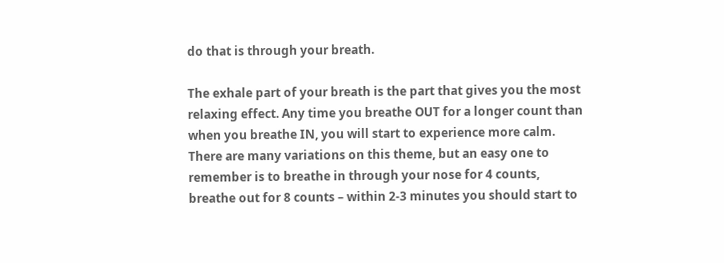do that is through your breath.

The exhale part of your breath is the part that gives you the most relaxing effect. Any time you breathe OUT for a longer count than when you breathe IN, you will start to experience more calm. There are many variations on this theme, but an easy one to remember is to breathe in through your nose for 4 counts, breathe out for 8 counts – within 2-3 minutes you should start to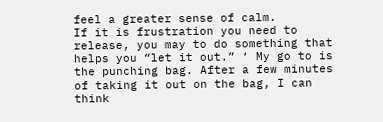feel a greater sense of calm.
If it is frustration you need to release, you may to do something that helps you “let it out.” ‘ My go to is the punching bag. After a few minutes of taking it out on the bag, I can think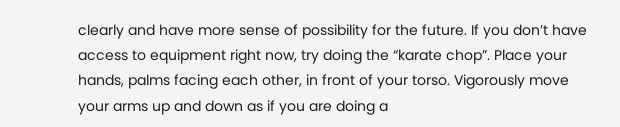clearly and have more sense of possibility for the future. If you don’t have access to equipment right now, try doing the “karate chop”. Place your hands, palms facing each other, in front of your torso. Vigorously move your arms up and down as if you are doing a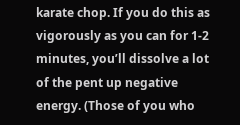karate chop. If you do this as vigorously as you can for 1-2 minutes, you’ll dissolve a lot of the pent up negative energy. (Those of you who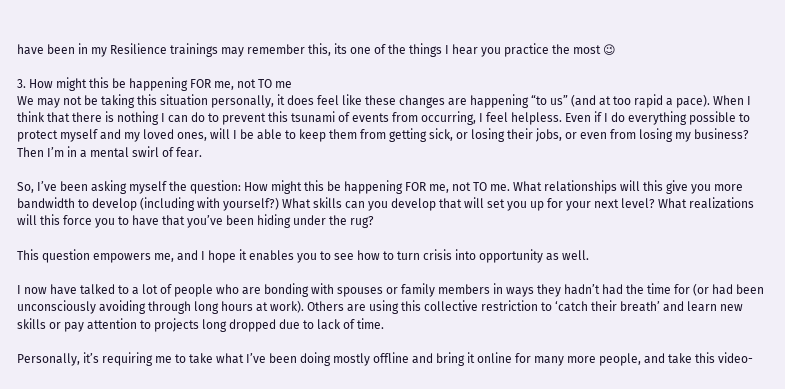have been in my Resilience trainings may remember this, its one of the things I hear you practice the most 😉

3. How might this be happening FOR me, not TO me
We may not be taking this situation personally, it does feel like these changes are happening “to us” (and at too rapid a pace). When I think that there is nothing I can do to prevent this tsunami of events from occurring, I feel helpless. Even if I do everything possible to protect myself and my loved ones, will I be able to keep them from getting sick, or losing their jobs, or even from losing my business? Then I’m in a mental swirl of fear.

So, I’ve been asking myself the question: How might this be happening FOR me, not TO me. What relationships will this give you more bandwidth to develop (including with yourself?) What skills can you develop that will set you up for your next level? What realizations will this force you to have that you’ve been hiding under the rug?

This question empowers me, and I hope it enables you to see how to turn crisis into opportunity as well.

I now have talked to a lot of people who are bonding with spouses or family members in ways they hadn’t had the time for (or had been unconsciously avoiding through long hours at work). Others are using this collective restriction to ‘catch their breath’ and learn new skills or pay attention to projects long dropped due to lack of time.

Personally, it’s requiring me to take what I’ve been doing mostly offline and bring it online for many more people, and take this video-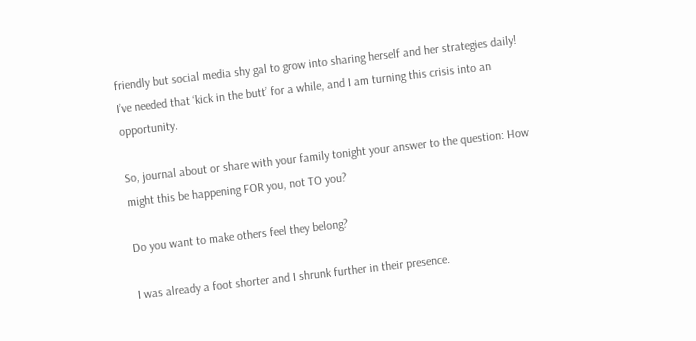friendly but social media shy gal to grow into sharing herself and her strategies daily! I’ve needed that ‘kick in the butt’ for a while, and I am turning this crisis into an opportunity.

So, journal about or share with your family tonight your answer to the question: How might this be happening FOR you, not TO you?

Do you want to make others feel they belong?

I was already a foot shorter and I shrunk further in their presence.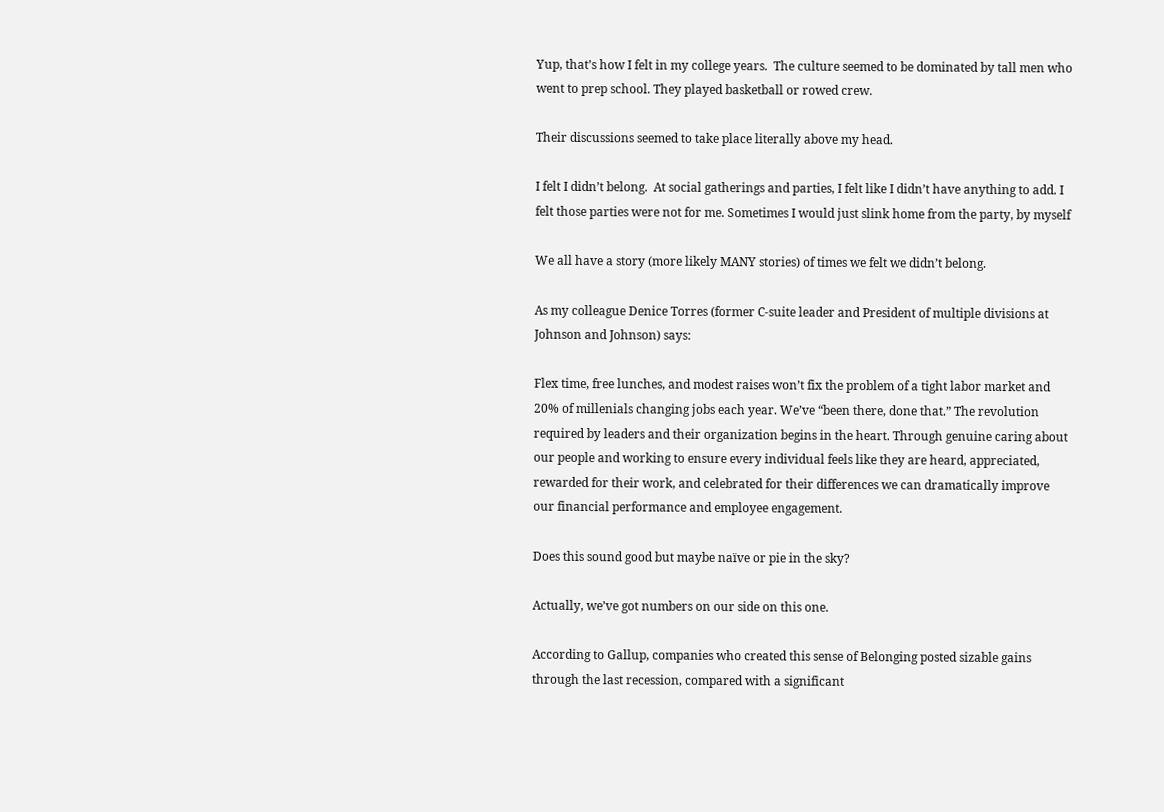Yup, that’s how I felt in my college years.  The culture seemed to be dominated by tall men who went to prep school. They played basketball or rowed crew.

Their discussions seemed to take place literally above my head.

I felt I didn’t belong.  At social gatherings and parties, I felt like I didn’t have anything to add. I felt those parties were not for me. Sometimes I would just slink home from the party, by myself

We all have a story (more likely MANY stories) of times we felt we didn’t belong.

As my colleague Denice Torres (former C-suite leader and President of multiple divisions at Johnson and Johnson) says:

Flex time, free lunches, and modest raises won’t fix the problem of a tight labor market and 20% of millenials changing jobs each year. We’ve “been there, done that.” The revolution required by leaders and their organization begins in the heart. Through genuine caring about our people and working to ensure every individual feels like they are heard, appreciated, rewarded for their work, and celebrated for their differences we can dramatically improve our financial performance and employee engagement.

Does this sound good but maybe naïve or pie in the sky?

Actually, we’ve got numbers on our side on this one.

According to Gallup, companies who created this sense of Belonging posted sizable gains through the last recession, compared with a significant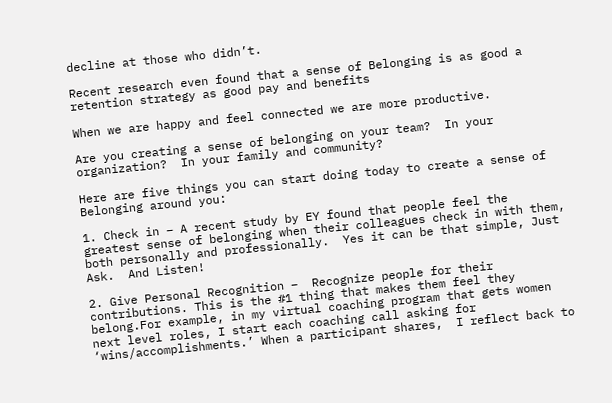decline at those who didn’t.

Recent research even found that a sense of Belonging is as good a retention strategy as good pay and benefits

When we are happy and feel connected we are more productive.

Are you creating a sense of belonging on your team?  In your organization?  In your family and community?

Here are five things you can start doing today to create a sense of Belonging around you:

1. Check in – A recent study by EY found that people feel the greatest sense of belonging when their colleagues check in with them, both personally and professionally.  Yes it can be that simple, Just Ask.  And Listen!

2. Give Personal Recognition –  Recognize people for their contributions. This is the #1 thing that makes them feel they belong.For example, in my virtual coaching program that gets women next level roles, I start each coaching call asking for ‘wins/accomplishments.’ When a participant shares,  I reflect back to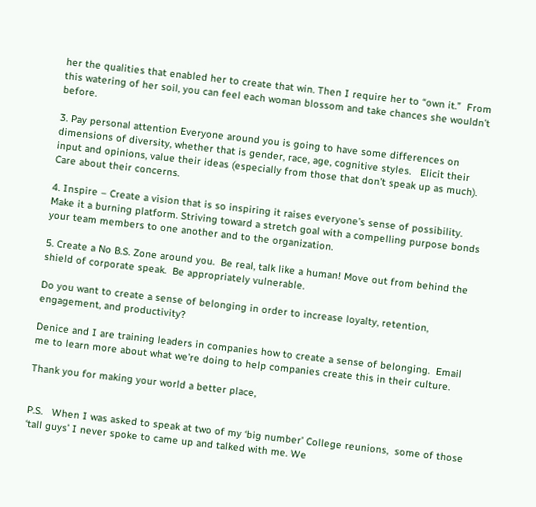her the qualities that enabled her to create that win. Then I require her to “own it.”  From this watering of her soil, you can feel each woman blossom and take chances she wouldn’t before.

3. Pay personal attention Everyone around you is going to have some differences on dimensions of diversity, whether that is gender, race, age, cognitive styles.   Elicit their input and opinions, value their ideas (especially from those that don’t speak up as much). Care about their concerns.

4. Inspire – Create a vision that is so inspiring it raises everyone’s sense of possibility.  Make it a burning platform. Striving toward a stretch goal with a compelling purpose bonds your team members to one another and to the organization.

5. Create a No B.S. Zone around you.  Be real, talk like a human! Move out from behind the shield of corporate speak.  Be appropriately vulnerable.

Do you want to create a sense of belonging in order to increase loyalty, retention, engagement, and productivity?

Denice and I are training leaders in companies how to create a sense of belonging.  Email me to learn more about what we’re doing to help companies create this in their culture.

Thank you for making your world a better place,


P.S.   When I was asked to speak at two of my ‘big number’ College reunions,  some of those ‘tall guys’ I never spoke to came up and talked with me. We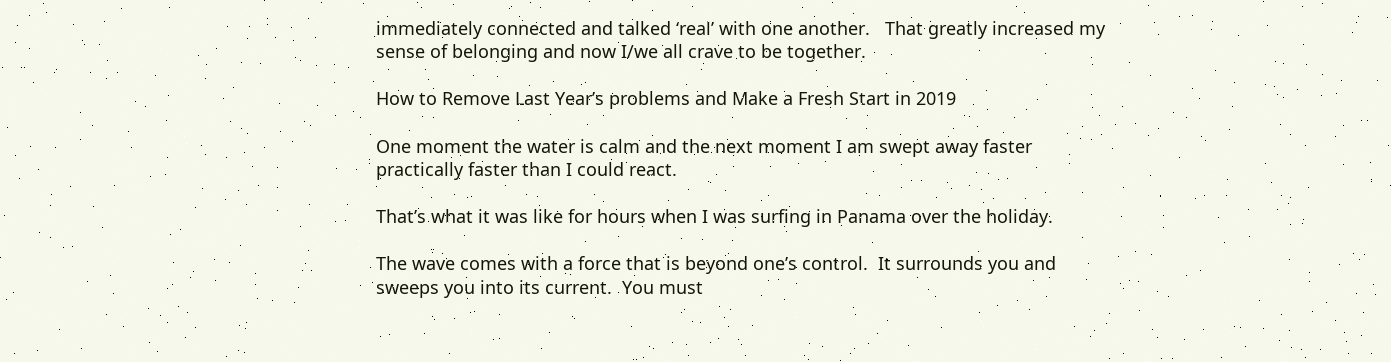immediately connected and talked ‘real’ with one another.   That greatly increased my sense of belonging and now I/we all crave to be together.

How to Remove Last Year’s problems and Make a Fresh Start in 2019

One moment the water is calm and the next moment I am swept away faster practically faster than I could react.

That’s what it was like for hours when I was surfing in Panama over the holiday.

The wave comes with a force that is beyond one’s control.  It surrounds you and sweeps you into its current.  You must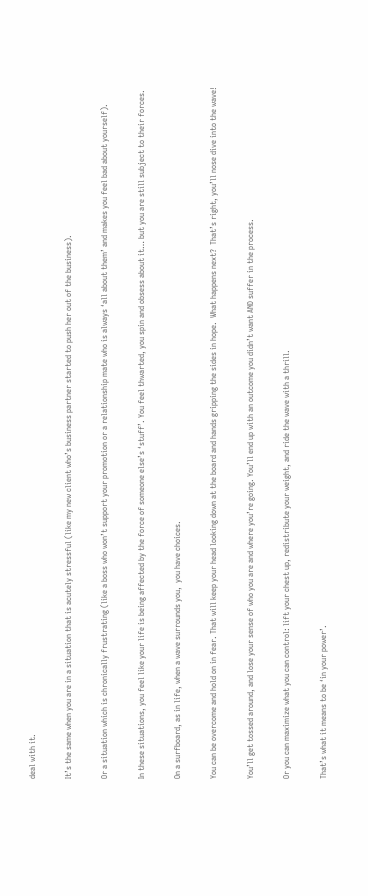deal with it.

It’s the same when you are in a situation that is acutely stressful (like my new client who’s business partner started to push her out of the business).

Or a situation which is chronically frustrating (like a boss who won’t support your promotion or a relationship mate who is always ‘all about them’ and makes you feel bad about yourself).

In these situations, you feel like your life is being affected by the force of someone else’s ‘stuff’. You feel thwarted, you spin and obsess about it… but you are still subject to their forces.

On a surfboard, as in life, when a wave surrounds you,  you have choices.

You can be overcome and hold on in fear. That will keep your head looking down at the board and hands gripping the sides in hope.  What happens next?  That’s right, you’ll nose dive into the wave!

You’ll get tossed around, and lose your sense of who you are and where you’re going. You’ll end up with an outcome you didn’t want AND suffer in the process.

Or you can maximize what you can control: lift your chest up, redistribute your weight, and ride the wave with a thrill.

That’s what it means to be ‘in your power’.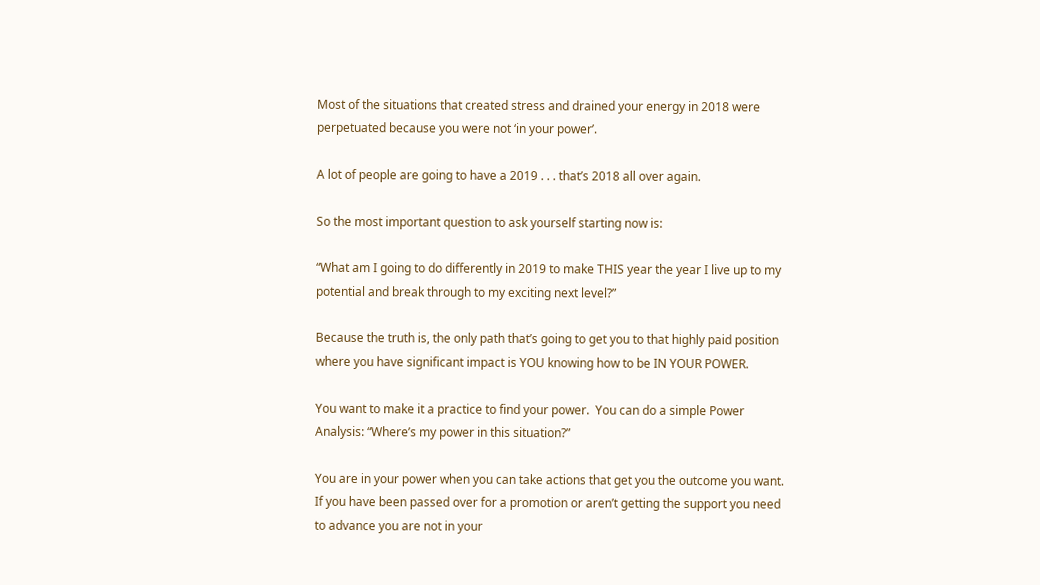Most of the situations that created stress and drained your energy in 2018 were perpetuated because you were not ‘in your power’.

A lot of people are going to have a 2019 . . . that’s 2018 all over again.

So the most important question to ask yourself starting now is:

“What am I going to do differently in 2019 to make THIS year the year I live up to my potential and break through to my exciting next level?”

Because the truth is, the only path that’s going to get you to that highly paid position where you have significant impact is YOU knowing how to be IN YOUR POWER.

You want to make it a practice to find your power.  You can do a simple Power Analysis: “Where’s my power in this situation?”

You are in your power when you can take actions that get you the outcome you want. If you have been passed over for a promotion or aren’t getting the support you need to advance you are not in your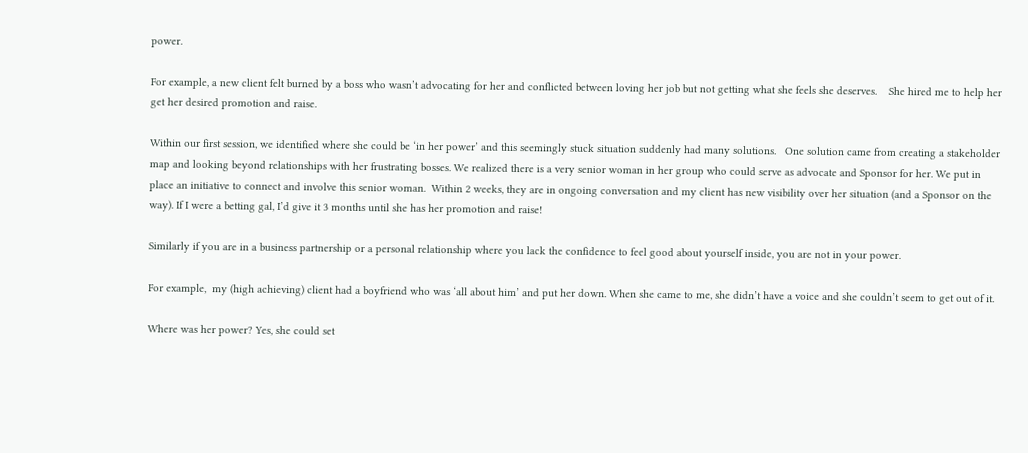power.

For example, a new client felt burned by a boss who wasn’t advocating for her and conflicted between loving her job but not getting what she feels she deserves.    She hired me to help her get her desired promotion and raise.

Within our first session, we identified where she could be ‘in her power’ and this seemingly stuck situation suddenly had many solutions.   One solution came from creating a stakeholder map and looking beyond relationships with her frustrating bosses. We realized there is a very senior woman in her group who could serve as advocate and Sponsor for her. We put in place an initiative to connect and involve this senior woman.  Within 2 weeks, they are in ongoing conversation and my client has new visibility over her situation (and a Sponsor on the way). If I were a betting gal, I’d give it 3 months until she has her promotion and raise!

Similarly if you are in a business partnership or a personal relationship where you lack the confidence to feel good about yourself inside, you are not in your power.

For example,  my (high achieving) client had a boyfriend who was ‘all about him’ and put her down. When she came to me, she didn’t have a voice and she couldn’t seem to get out of it.

Where was her power? Yes, she could set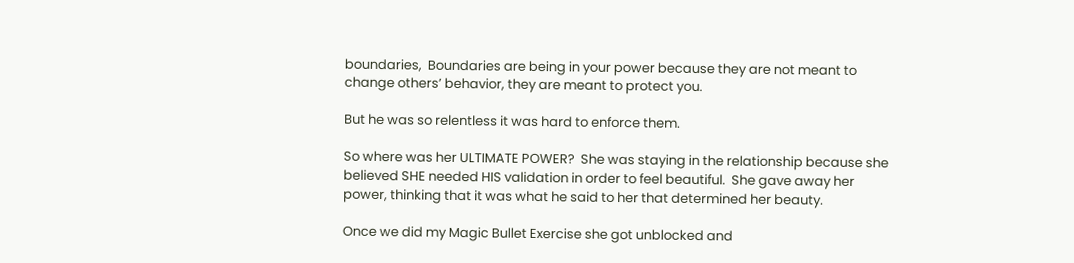boundaries,  Boundaries are being in your power because they are not meant to change others’ behavior, they are meant to protect you.

But he was so relentless it was hard to enforce them.

So where was her ULTIMATE POWER?  She was staying in the relationship because she believed SHE needed HIS validation in order to feel beautiful.  She gave away her power, thinking that it was what he said to her that determined her beauty.

Once we did my Magic Bullet Exercise she got unblocked and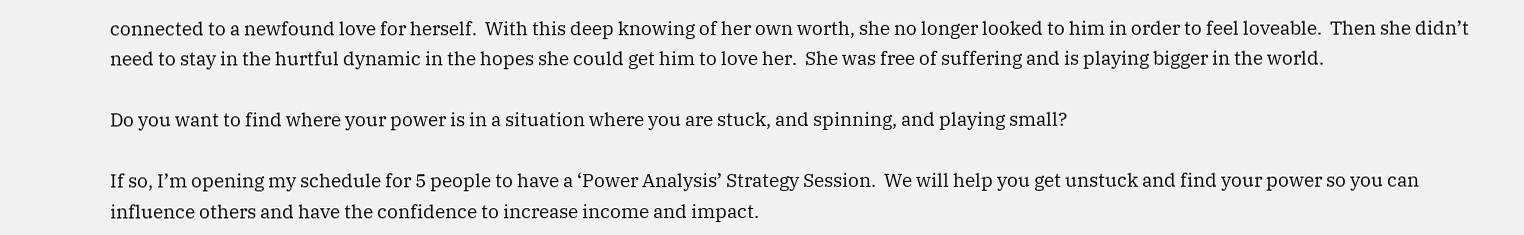connected to a newfound love for herself.  With this deep knowing of her own worth, she no longer looked to him in order to feel loveable.  Then she didn’t need to stay in the hurtful dynamic in the hopes she could get him to love her.  She was free of suffering and is playing bigger in the world.

Do you want to find where your power is in a situation where you are stuck, and spinning, and playing small?

If so, I’m opening my schedule for 5 people to have a ‘Power Analysis’ Strategy Session.  We will help you get unstuck and find your power so you can influence others and have the confidence to increase income and impact.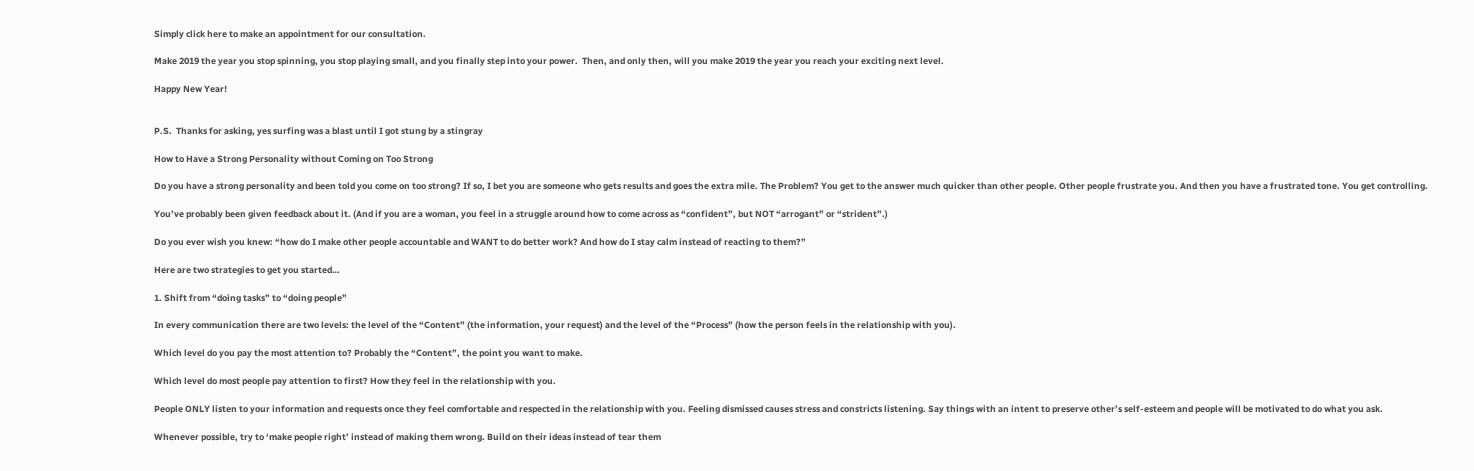Simply click here to make an appointment for our consultation.

Make 2019 the year you stop spinning, you stop playing small, and you finally step into your power.  Then, and only then, will you make 2019 the year you reach your exciting next level.

Happy New Year!


P.S.  Thanks for asking, yes surfing was a blast until I got stung by a stingray

How to Have a Strong Personality without Coming on Too Strong

Do you have a strong personality and been told you come on too strong? If so, I bet you are someone who gets results and goes the extra mile. The Problem? You get to the answer much quicker than other people. Other people frustrate you. And then you have a frustrated tone. You get controlling.

You’ve probably been given feedback about it. (And if you are a woman, you feel in a struggle around how to come across as “confident”, but NOT “arrogant” or “strident”.)

Do you ever wish you knew: “how do I make other people accountable and WANT to do better work? And how do I stay calm instead of reacting to them?”

Here are two strategies to get you started…

1. Shift from “doing tasks” to “doing people”

In every communication there are two levels: the level of the “Content” (the information, your request) and the level of the “Process” (how the person feels in the relationship with you).

Which level do you pay the most attention to? Probably the “Content”, the point you want to make.

Which level do most people pay attention to first? How they feel in the relationship with you.

People ONLY listen to your information and requests once they feel comfortable and respected in the relationship with you. Feeling dismissed causes stress and constricts listening. Say things with an intent to preserve other’s self-esteem and people will be motivated to do what you ask.

Whenever possible, try to ‘make people right’ instead of making them wrong. Build on their ideas instead of tear them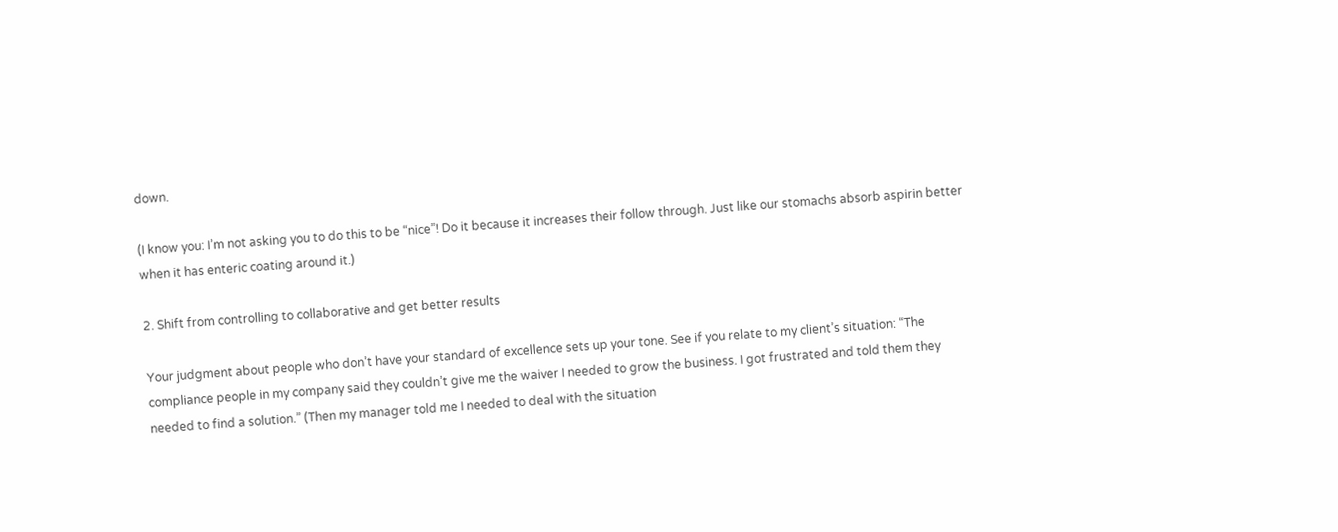down.

(I know you: I’m not asking you to do this to be “nice”! Do it because it increases their follow through. Just like our stomachs absorb aspirin better when it has enteric coating around it.)

2. Shift from controlling to collaborative and get better results

Your judgment about people who don’t have your standard of excellence sets up your tone. See if you relate to my client’s situation: “The compliance people in my company said they couldn’t give me the waiver I needed to grow the business. I got frustrated and told them they needed to find a solution.” (Then my manager told me I needed to deal with the situation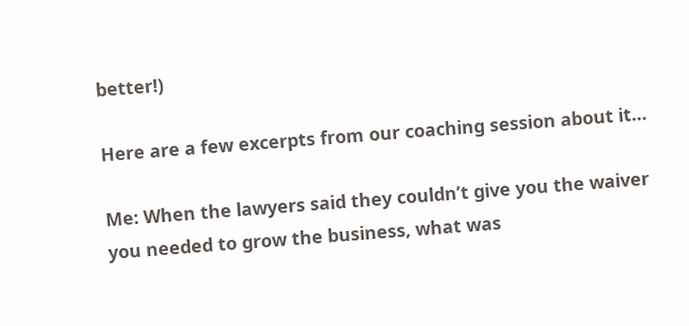better!)

Here are a few excerpts from our coaching session about it…

Me: When the lawyers said they couldn’t give you the waiver you needed to grow the business, what was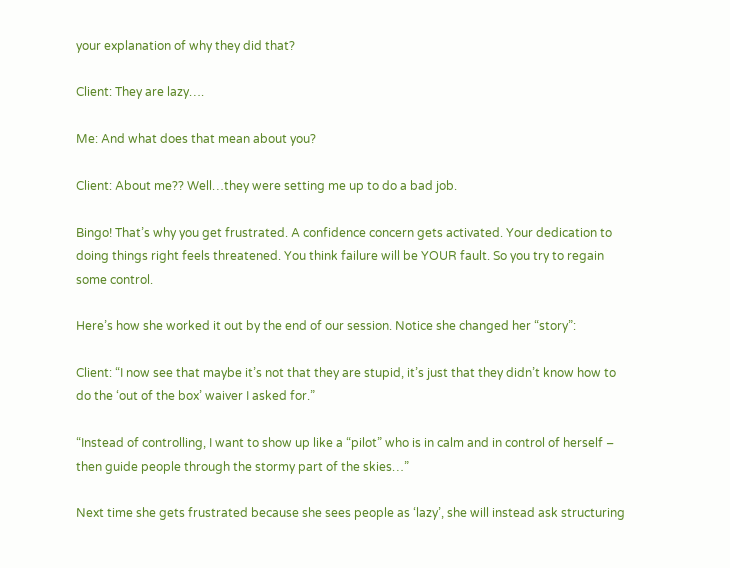your explanation of why they did that?

Client: They are lazy….

Me: And what does that mean about you?

Client: About me?? Well…they were setting me up to do a bad job.

Bingo! That’s why you get frustrated. A confidence concern gets activated. Your dedication to doing things right feels threatened. You think failure will be YOUR fault. So you try to regain some control.

Here’s how she worked it out by the end of our session. Notice she changed her “story”:

Client: “I now see that maybe it’s not that they are stupid, it’s just that they didn’t know how to do the ‘out of the box’ waiver I asked for.”

“Instead of controlling, I want to show up like a “pilot” who is in calm and in control of herself – then guide people through the stormy part of the skies…”

Next time she gets frustrated because she sees people as ‘lazy’, she will instead ask structuring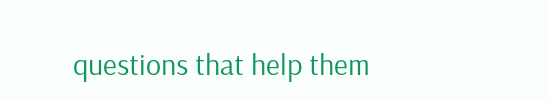questions that help them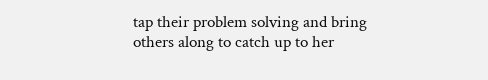tap their problem solving and bring others along to catch up to her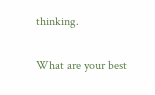thinking.

What are your best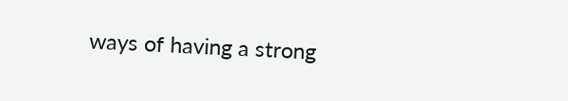ways of having a strong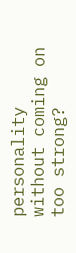personality without coming on too strong?